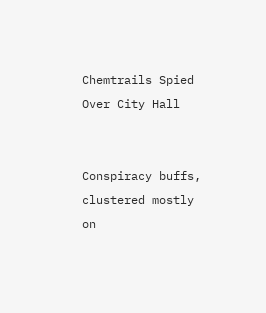Chemtrails Spied Over City Hall


Conspiracy buffs, clustered mostly on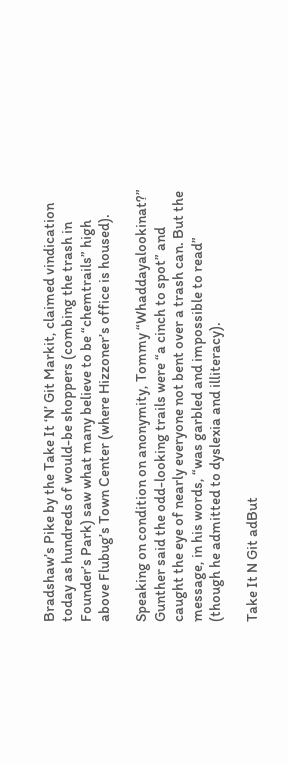Bradshaw’s Pike by the Take It ‘N’ Git Markit, claimed vindication today as hundreds of would-be shoppers (combing the trash in Founder’s Park) saw what many believe to be “chemtrails” high above Flubug’s Town Center (where Hizzoner’s office is housed).

Speaking on condition on anonymity, Tommy “Whaddayalookinat?” Gunther said the odd-looking trails were “a cinch to spot” and caught the eye of nearly everyone not bent over a trash can. But the message, in his words, “was garbled and impossible to read” (though he admitted to dyslexia and illiteracy).

Take It N Git adBut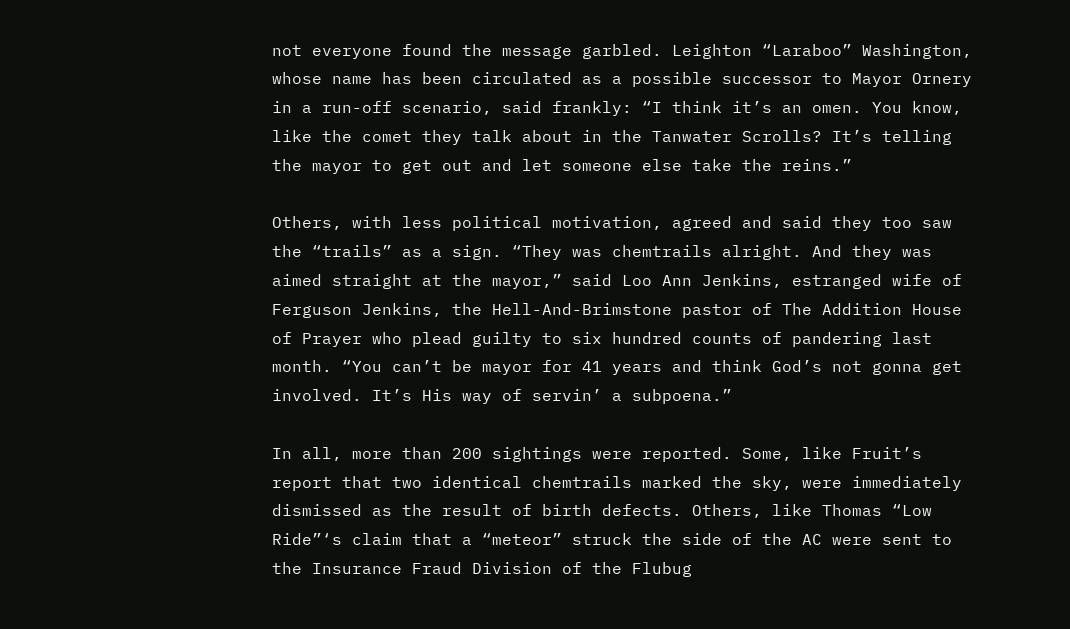not everyone found the message garbled. Leighton “Laraboo” Washington, whose name has been circulated as a possible successor to Mayor Ornery in a run-off scenario, said frankly: “I think it’s an omen. You know, like the comet they talk about in the Tanwater Scrolls? It’s telling the mayor to get out and let someone else take the reins.”

Others, with less political motivation, agreed and said they too saw the “trails” as a sign. “They was chemtrails alright. And they was aimed straight at the mayor,” said Loo Ann Jenkins, estranged wife of Ferguson Jenkins, the Hell-And-Brimstone pastor of The Addition House of Prayer who plead guilty to six hundred counts of pandering last month. “You can’t be mayor for 41 years and think God’s not gonna get involved. It’s His way of servin’ a subpoena.”

In all, more than 200 sightings were reported. Some, like Fruit’s report that two identical chemtrails marked the sky, were immediately dismissed as the result of birth defects. Others, like Thomas “Low Ride”‘s claim that a “meteor” struck the side of the AC were sent to the Insurance Fraud Division of the Flubug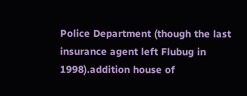Police Department (though the last insurance agent left Flubug in 1998).addition house of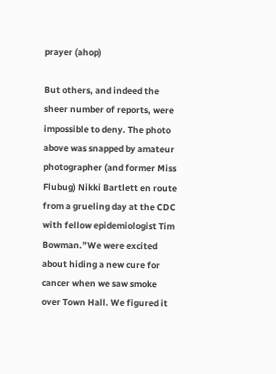prayer (ahop)

But others, and indeed the sheer number of reports, were impossible to deny. The photo above was snapped by amateur photographer (and former Miss Flubug) Nikki Bartlett en route from a grueling day at the CDC with fellow epidemiologist Tim Bowman.”We were excited about hiding a new cure for cancer when we saw smoke over Town Hall. We figured it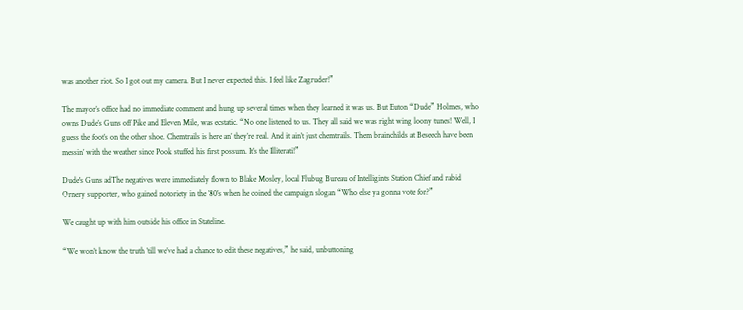was another riot. So I got out my camera. But I never expected this. I feel like Zagruder!”

The mayor’s office had no immediate comment and hung up several times when they learned it was us. But Euton “Dude” Holmes, who owns Dude’s Guns off Pike and Eleven Mile, was ecstatic. “No one listened to us. They all said we was right wing loony tunes! Well, I guess the foot’s on the other shoe. Chemtrails is here an’ they’re real. And it ain’t just chemtrails. Them brainchilds at Beseech have been messin’ with the weather since Pook stuffed his first possum. It’s the Illiterati!”

Dude's Guns adThe negatives were immediately flown to Blake Mosley, local Flubug Bureau of Intelligints Station Chief and rabid Ornery supporter, who gained notoriety in the ’80’s when he coined the campaign slogan “Who else ya gonna vote for?”

We caught up with him outside his office in Stateline.

“We won’t know the truth ’till we’ve had a chance to edit these negatives,” he said, unbuttoning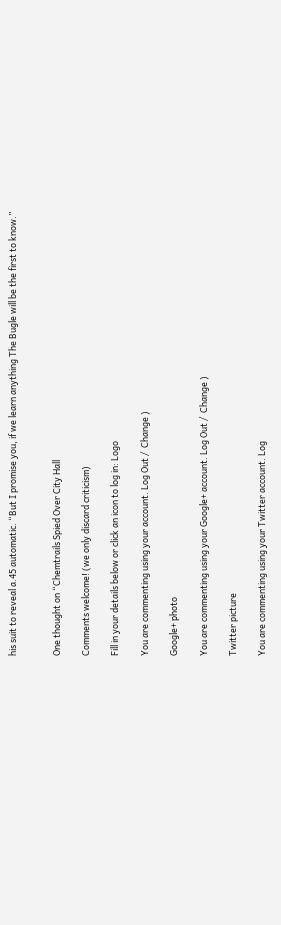his suit to reveal a.45 automatic. “But I promise you, if we learn anything The Bugle will be the first to know.”


One thought on “Chemtrails Spied Over City Hall

Comments welcome! (we only discard criticism)

Fill in your details below or click an icon to log in: Logo

You are commenting using your account. Log Out /  Change )

Google+ photo

You are commenting using your Google+ account. Log Out /  Change )

Twitter picture

You are commenting using your Twitter account. Log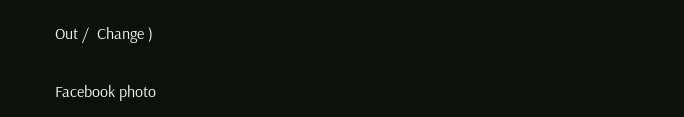Out /  Change )

Facebook photo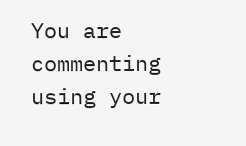You are commenting using your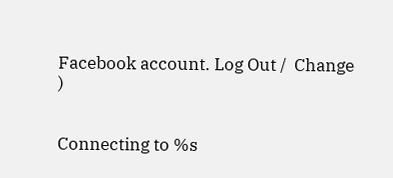Facebook account. Log Out /  Change )


Connecting to %s